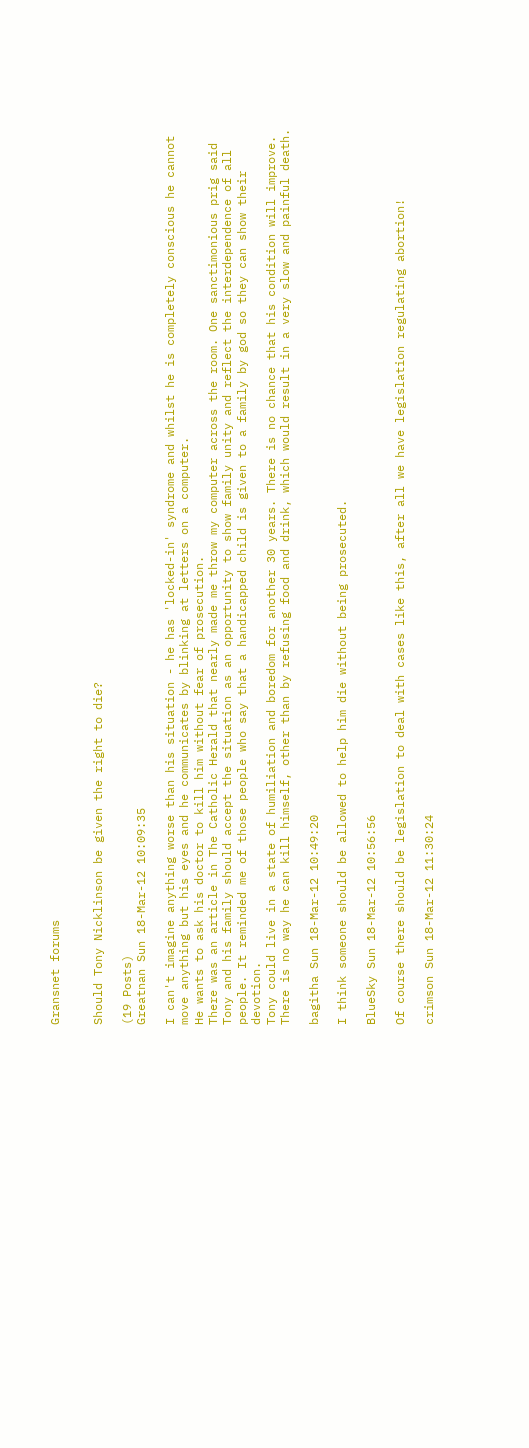Gransnet forums


Should Tony Nicklinson be given the right to die?

(19 Posts)
Greatnan Sun 18-Mar-12 10:09:35

I can't imagine anything worse than his situation - he has 'locked-in' syndrome and whilst he is completely conscious he cannot move anything but his eyes and he communicates by blinking at letters on a computer.
He wants to ask his doctor to kill him without fear of prosecution.
There was an article in The Catholic Herald that nearly made me throw my computer across the room. One sanctimonious prig said Tony and his family should accept the situation as an opportunity to show family unity and reflect the interdependence of all people. It reminded me of those people who say that a handicapped child is given to a family by god so they can show their devotion.
Tony could live in a state of humiliation and boredom for another 30 years. There is no chance that his condition will improve. There is no way he can kill himself, other than by refusing food and drink, which would result in a very slow and painful death.

bagitha Sun 18-Mar-12 10:49:20

I think someone should be allowed to help him die without being prosecuted.

BlueSky Sun 18-Mar-12 10:56:56

Of course there should be legislation to deal with cases like this, after all we have legislation regulating abortion!

crimson Sun 18-Mar-12 11:30:24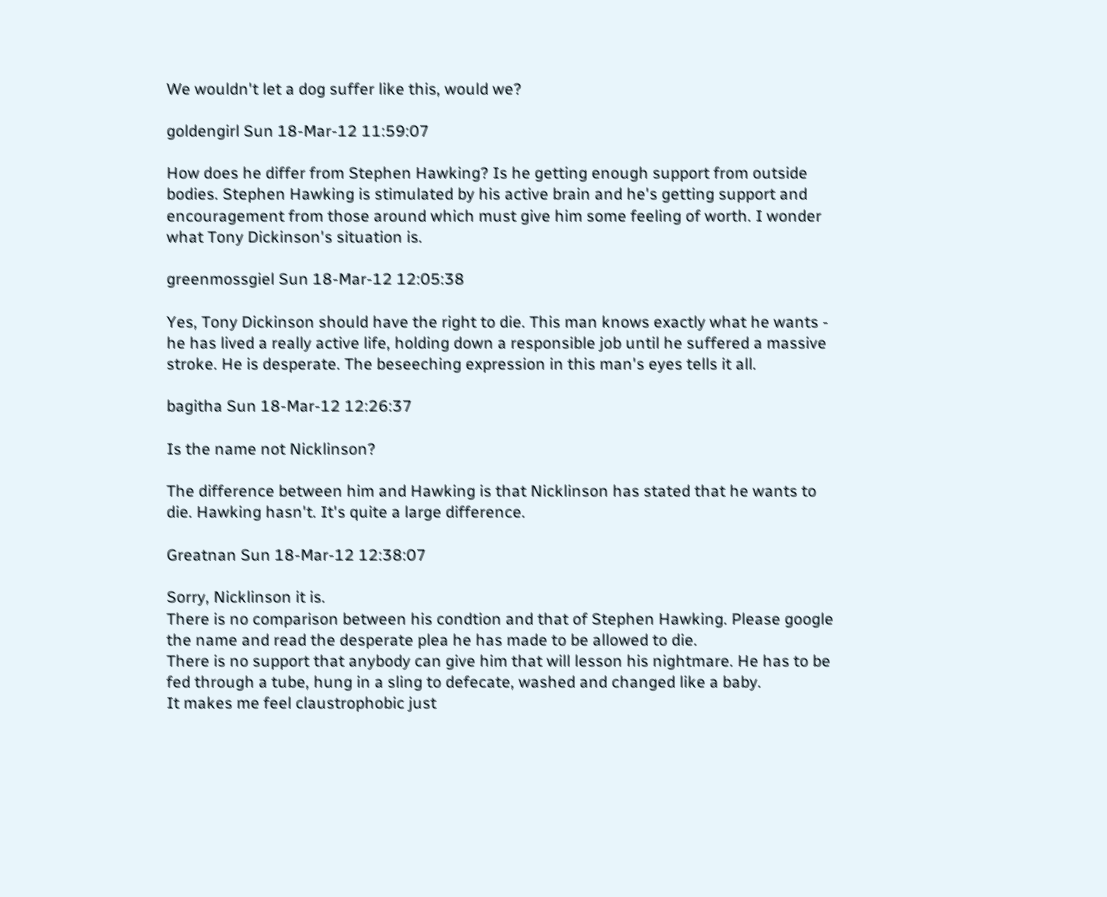We wouldn't let a dog suffer like this, would we?

goldengirl Sun 18-Mar-12 11:59:07

How does he differ from Stephen Hawking? Is he getting enough support from outside bodies. Stephen Hawking is stimulated by his active brain and he's getting support and encouragement from those around which must give him some feeling of worth. I wonder what Tony Dickinson's situation is.

greenmossgiel Sun 18-Mar-12 12:05:38

Yes, Tony Dickinson should have the right to die. This man knows exactly what he wants - he has lived a really active life, holding down a responsible job until he suffered a massive stroke. He is desperate. The beseeching expression in this man's eyes tells it all.

bagitha Sun 18-Mar-12 12:26:37

Is the name not Nicklinson?

The difference between him and Hawking is that Nicklinson has stated that he wants to die. Hawking hasn't. It's quite a large difference.

Greatnan Sun 18-Mar-12 12:38:07

Sorry, Nicklinson it is.
There is no comparison between his condtion and that of Stephen Hawking. Please google the name and read the desperate plea he has made to be allowed to die.
There is no support that anybody can give him that will lesson his nightmare. He has to be fed through a tube, hung in a sling to defecate, washed and changed like a baby.
It makes me feel claustrophobic just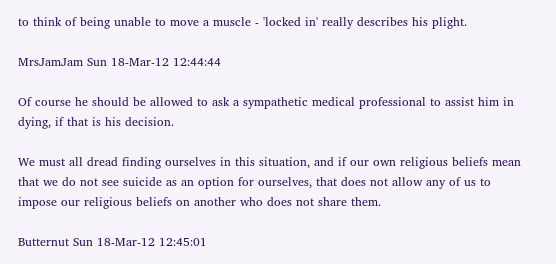to think of being unable to move a muscle - 'locked in' really describes his plight.

MrsJamJam Sun 18-Mar-12 12:44:44

Of course he should be allowed to ask a sympathetic medical professional to assist him in dying, if that is his decision.

We must all dread finding ourselves in this situation, and if our own religious beliefs mean that we do not see suicide as an option for ourselves, that does not allow any of us to impose our religious beliefs on another who does not share them.

Butternut Sun 18-Mar-12 12:45:01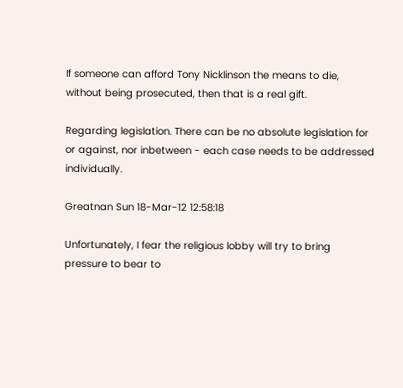If someone can afford Tony Nicklinson the means to die, without being prosecuted, then that is a real gift.

Regarding legislation. There can be no absolute legislation for or against, nor inbetween - each case needs to be addressed individually.

Greatnan Sun 18-Mar-12 12:58:18

Unfortunately, I fear the religious lobby will try to bring pressure to bear to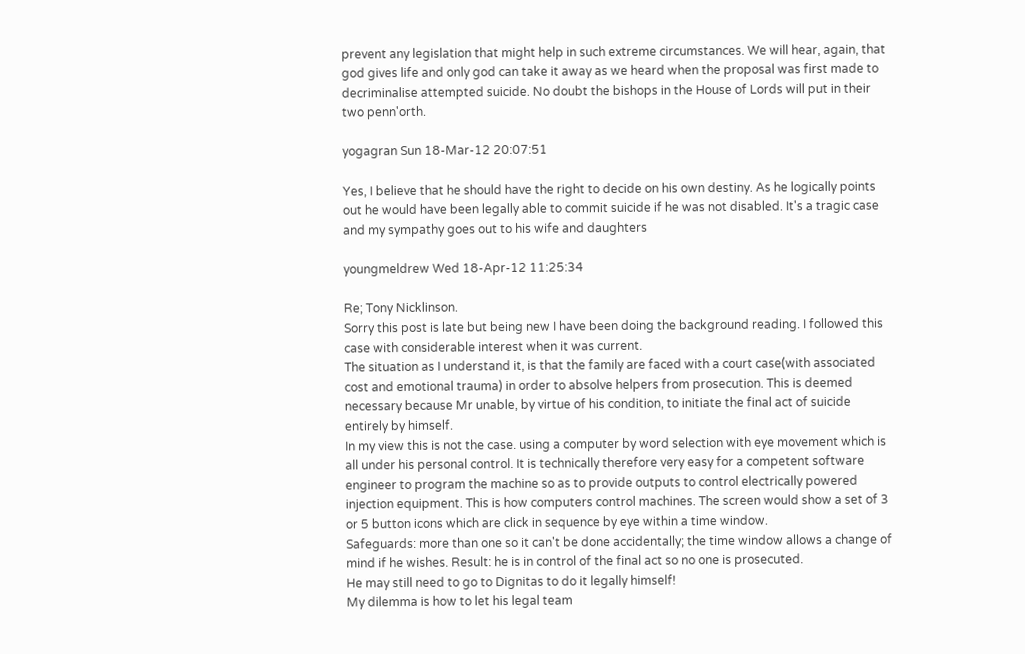prevent any legislation that might help in such extreme circumstances. We will hear, again, that god gives life and only god can take it away as we heard when the proposal was first made to decriminalise attempted suicide. No doubt the bishops in the House of Lords will put in their two penn'orth.

yogagran Sun 18-Mar-12 20:07:51

Yes, I believe that he should have the right to decide on his own destiny. As he logically points out he would have been legally able to commit suicide if he was not disabled. It's a tragic case and my sympathy goes out to his wife and daughters

youngmeldrew Wed 18-Apr-12 11:25:34

Re; Tony Nicklinson.
Sorry this post is late but being new I have been doing the background reading. I followed this case with considerable interest when it was current.
The situation as I understand it, is that the family are faced with a court case(with associated cost and emotional trauma) in order to absolve helpers from prosecution. This is deemed necessary because Mr unable, by virtue of his condition, to initiate the final act of suicide entirely by himself.
In my view this is not the case. using a computer by word selection with eye movement which is all under his personal control. It is technically therefore very easy for a competent software engineer to program the machine so as to provide outputs to control electrically powered injection equipment. This is how computers control machines. The screen would show a set of 3 or 5 button icons which are click in sequence by eye within a time window.
Safeguards: more than one so it can't be done accidentally; the time window allows a change of mind if he wishes. Result: he is in control of the final act so no one is prosecuted.
He may still need to go to Dignitas to do it legally himself!
My dilemma is how to let his legal team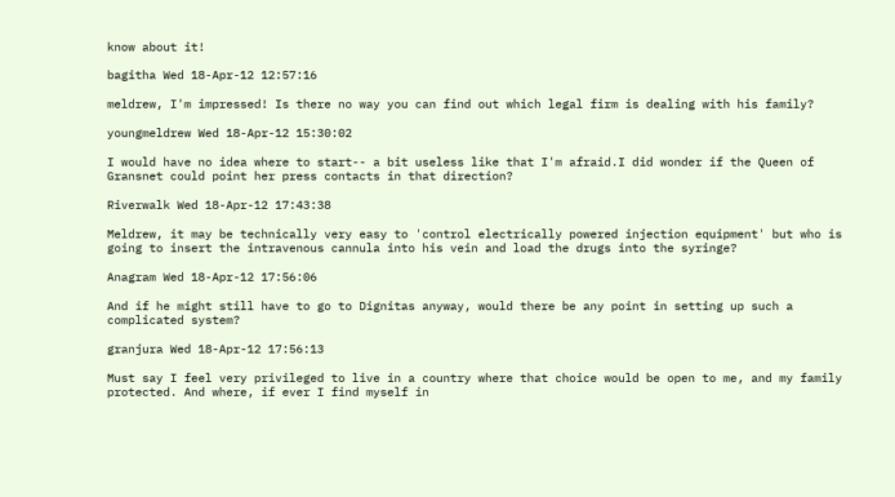know about it!

bagitha Wed 18-Apr-12 12:57:16

meldrew, I'm impressed! Is there no way you can find out which legal firm is dealing with his family?

youngmeldrew Wed 18-Apr-12 15:30:02

I would have no idea where to start-- a bit useless like that I'm afraid.I did wonder if the Queen of Gransnet could point her press contacts in that direction?

Riverwalk Wed 18-Apr-12 17:43:38

Meldrew, it may be technically very easy to 'control electrically powered injection equipment' but who is going to insert the intravenous cannula into his vein and load the drugs into the syringe?

Anagram Wed 18-Apr-12 17:56:06

And if he might still have to go to Dignitas anyway, would there be any point in setting up such a complicated system?

granjura Wed 18-Apr-12 17:56:13

Must say I feel very privileged to live in a country where that choice would be open to me, and my family protected. And where, if ever I find myself in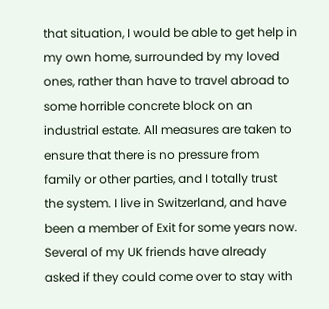that situation, I would be able to get help in my own home, surrounded by my loved ones, rather than have to travel abroad to some horrible concrete block on an industrial estate. All measures are taken to ensure that there is no pressure from family or other parties, and I totally trust the system. I live in Switzerland, and have been a member of Exit for some years now.
Several of my UK friends have already asked if they could come over to stay with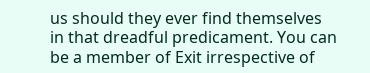us should they ever find themselves in that dreadful predicament. You can be a member of Exit irrespective of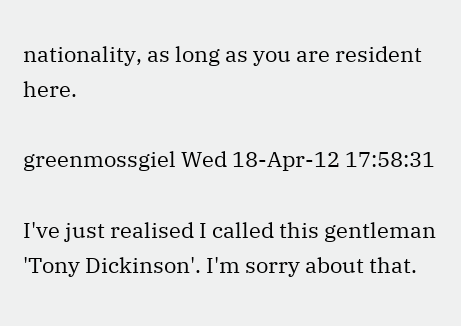nationality, as long as you are resident here.

greenmossgiel Wed 18-Apr-12 17:58:31

I've just realised I called this gentleman 'Tony Dickinson'. I'm sorry about that.